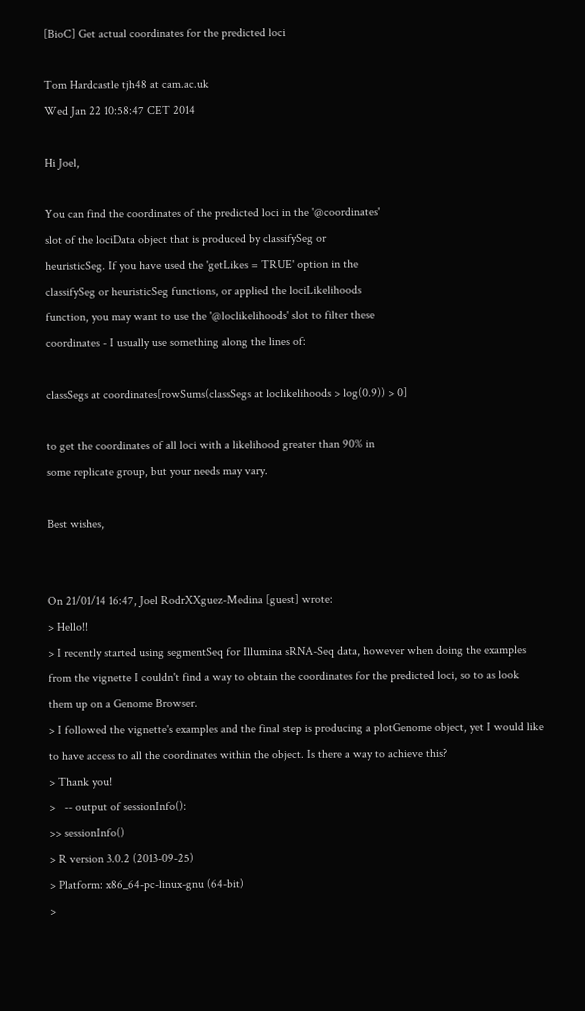[BioC] Get actual coordinates for the predicted loci

Tom Hardcastle tjh48 at cam.ac.uk
Wed Jan 22 10:58:47 CET 2014

Hi Joel,

You can find the coordinates of the predicted loci in the '@coordinates'
slot of the lociData object that is produced by classifySeg or
heuristicSeg. If you have used the 'getLikes = TRUE' option in the
classifySeg or heuristicSeg functions, or applied the lociLikelihoods
function, you may want to use the '@loclikelihoods' slot to filter these
coordinates - I usually use something along the lines of:

classSegs at coordinates[rowSums(classSegs at loclikelihoods > log(0.9)) > 0]

to get the coordinates of all loci with a likelihood greater than 90% in
some replicate group, but your needs may vary.

Best wishes,


On 21/01/14 16:47, Joel RodrXXguez-Medina [guest] wrote:
> Hello!!
> I recently started using segmentSeq for Illumina sRNA-Seq data, however when doing the examples from the vignette I couldn't find a way to obtain the coordinates for the predicted loci, so to as look them up on a Genome Browser.
> I followed the vignette's examples and the final step is producing a plotGenome object, yet I would like to have access to all the coordinates within the object. Is there a way to achieve this?
> Thank you!
>   -- output of sessionInfo():
>> sessionInfo()
> R version 3.0.2 (2013-09-25)
> Platform: x86_64-pc-linux-gnu (64-bit)
>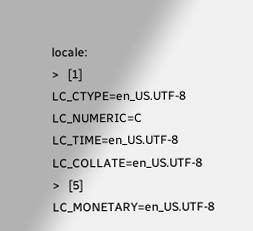locale:
>   [1] LC_CTYPE=en_US.UTF-8       LC_NUMERIC=C               LC_TIME=en_US.UTF-8        LC_COLLATE=en_US.UTF-8
>   [5] LC_MONETARY=en_US.UTF-8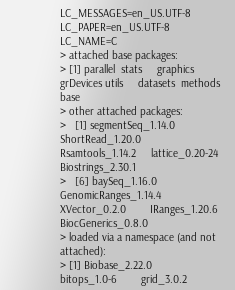LC_MESSAGES=en_US.UTF-8    LC_PAPER=en_US.UTF-8       LC_NAME=C
> attached base packages:
> [1] parallel  stats     graphics  grDevices utils     datasets  methods   base
> other attached packages:
>   [1] segmentSeq_1.14.0    ShortRead_1.20.0     Rsamtools_1.14.2     lattice_0.20-24      Biostrings_2.30.1
>   [6] baySeq_1.16.0        GenomicRanges_1.14.4 XVector_0.2.0        IRanges_1.20.6       BiocGenerics_0.8.0
> loaded via a namespace (and not attached):
> [1] Biobase_2.22.0      bitops_1.0-6        grid_3.0.2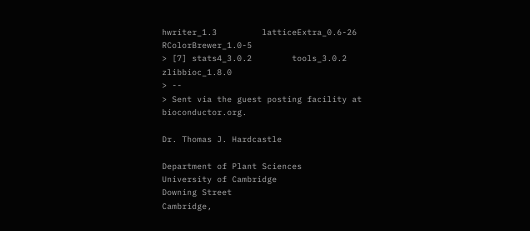hwriter_1.3         latticeExtra_0.6-26 RColorBrewer_1.0-5
> [7] stats4_3.0.2        tools_3.0.2         zlibbioc_1.8.0
> --
> Sent via the guest posting facility at bioconductor.org.

Dr. Thomas J. Hardcastle

Department of Plant Sciences
University of Cambridge
Downing Street
Cambridge,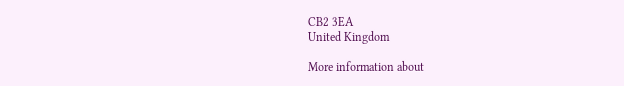CB2 3EA
United Kingdom

More information about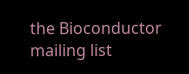the Bioconductor mailing list